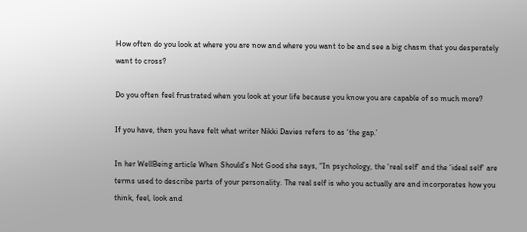How often do you look at where you are now and where you want to be and see a big chasm that you desperately want to cross?

Do you often feel frustrated when you look at your life because you know you are capable of so much more?

If you have, then you have felt what writer Nikki Davies refers to as ‘the gap.’

In her WellBeing article When Should’s Not Good she says, “In psychology, the ‘real self’ and the ‘ideal self’ are terms used to describe parts of your personality. The real self is who you actually are and incorporates how you think, feel, look and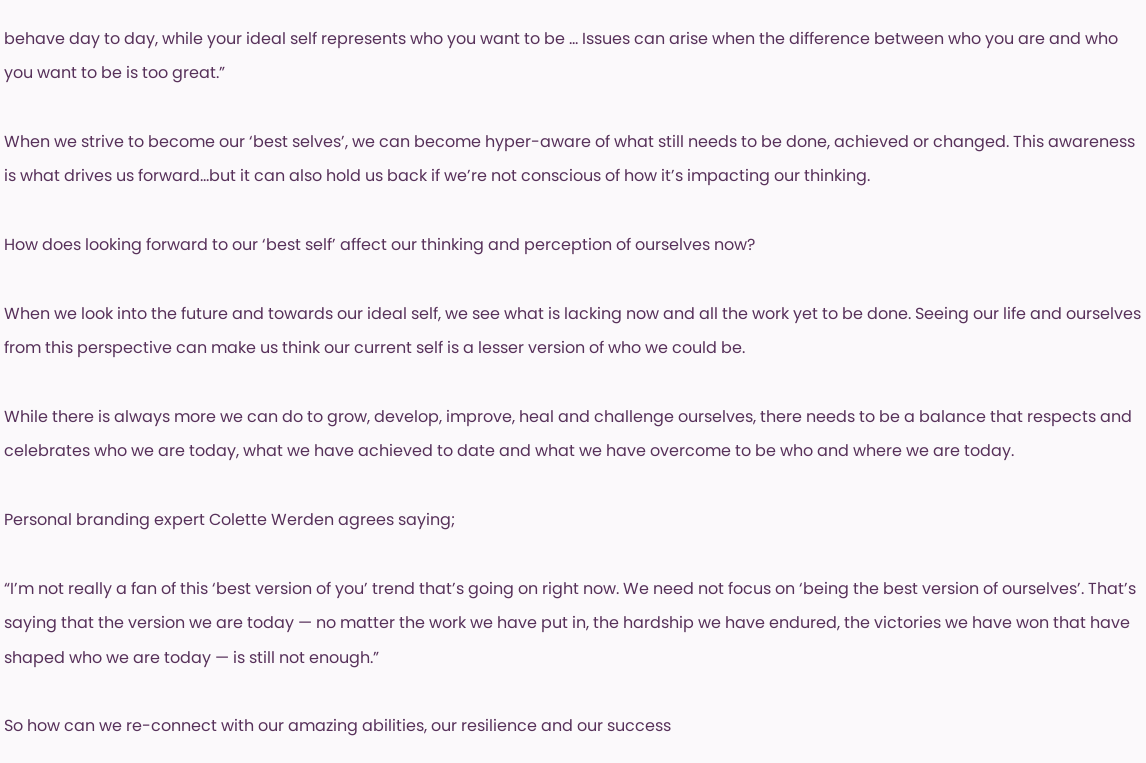behave day to day, while your ideal self represents who you want to be … Issues can arise when the difference between who you are and who you want to be is too great.”

When we strive to become our ‘best selves’, we can become hyper-aware of what still needs to be done, achieved or changed. This awareness is what drives us forward…but it can also hold us back if we’re not conscious of how it’s impacting our thinking.

How does looking forward to our ‘best self’ affect our thinking and perception of ourselves now?

When we look into the future and towards our ideal self, we see what is lacking now and all the work yet to be done. Seeing our life and ourselves from this perspective can make us think our current self is a lesser version of who we could be.

While there is always more we can do to grow, develop, improve, heal and challenge ourselves, there needs to be a balance that respects and celebrates who we are today, what we have achieved to date and what we have overcome to be who and where we are today.

Personal branding expert Colette Werden agrees saying;

“I’m not really a fan of this ‘best version of you’ trend that’s going on right now. We need not focus on ‘being the best version of ourselves’. That’s saying that the version we are today — no matter the work we have put in, the hardship we have endured, the victories we have won that have shaped who we are today — is still not enough.”

So how can we re-connect with our amazing abilities, our resilience and our success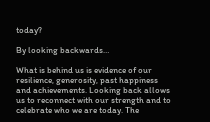today?

By looking backwards…

What is behind us is evidence of our resilience, generosity, past happiness and achievements. Looking back allows us to reconnect with our strength and to celebrate who we are today. The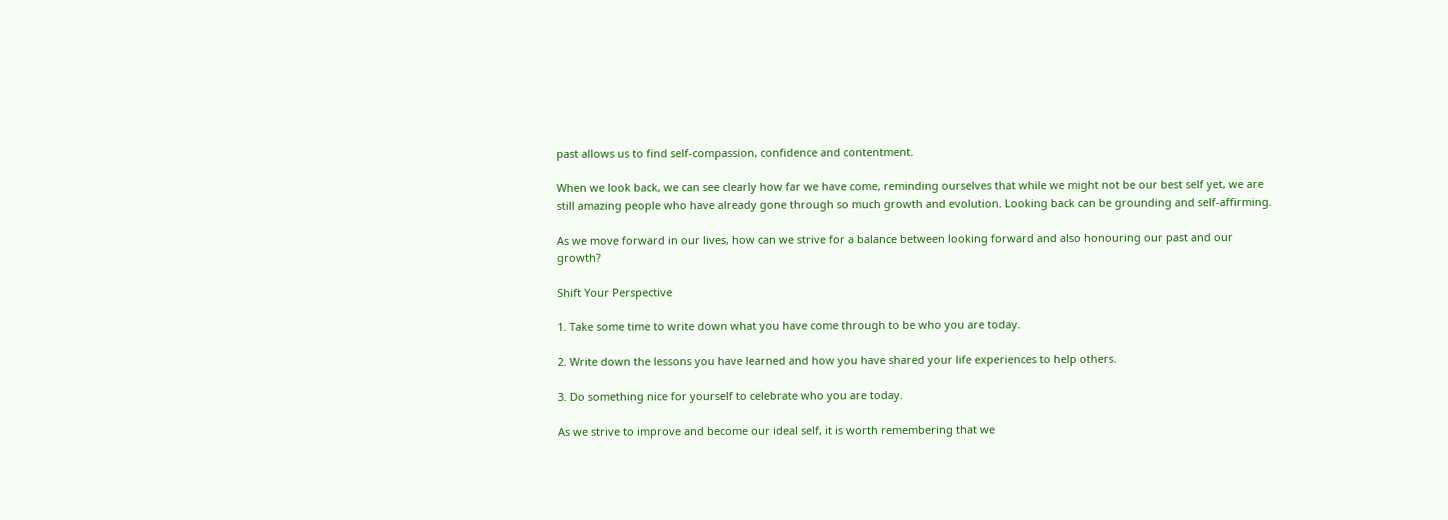past allows us to find self-compassion, confidence and contentment.

When we look back, we can see clearly how far we have come, reminding ourselves that while we might not be our best self yet, we are still amazing people who have already gone through so much growth and evolution. Looking back can be grounding and self-affirming.

As we move forward in our lives, how can we strive for a balance between looking forward and also honouring our past and our growth?

Shift Your Perspective

1. Take some time to write down what you have come through to be who you are today.

2. Write down the lessons you have learned and how you have shared your life experiences to help others.

3. Do something nice for yourself to celebrate who you are today.

As we strive to improve and become our ideal self, it is worth remembering that we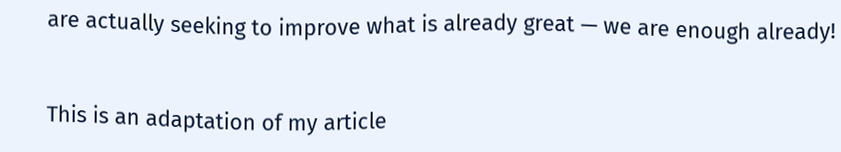are actually seeking to improve what is already great — we are enough already!


This is an adaptation of my article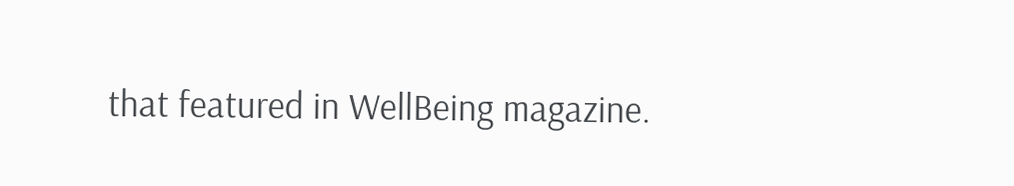that featured in WellBeing magazine.